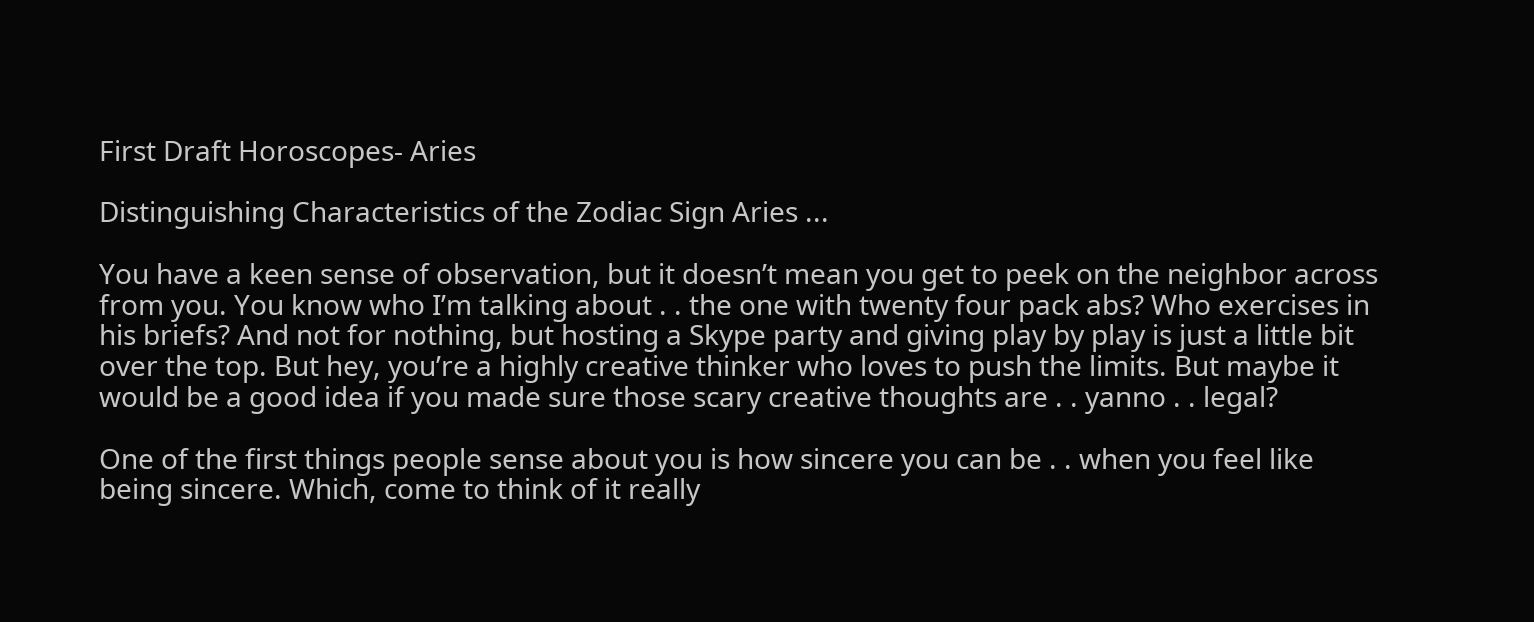First Draft Horoscopes- Aries

Distinguishing Characteristics of the Zodiac Sign Aries ...

You have a keen sense of observation, but it doesn’t mean you get to peek on the neighbor across from you. You know who I’m talking about . . the one with twenty four pack abs? Who exercises in his briefs? And not for nothing, but hosting a Skype party and giving play by play is just a little bit over the top. But hey, you’re a highly creative thinker who loves to push the limits. But maybe it would be a good idea if you made sure those scary creative thoughts are . . yanno . . legal?

One of the first things people sense about you is how sincere you can be . . when you feel like being sincere. Which, come to think of it really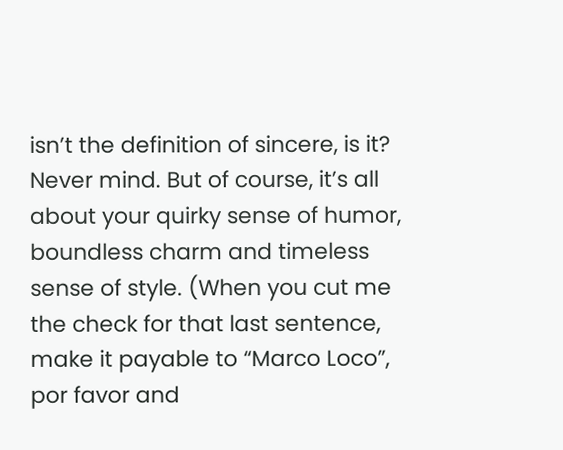isn’t the definition of sincere, is it? Never mind. But of course, it’s all about your quirky sense of humor, boundless charm and timeless sense of style. (When you cut me the check for that last sentence, make it payable to “Marco Loco”, por favor and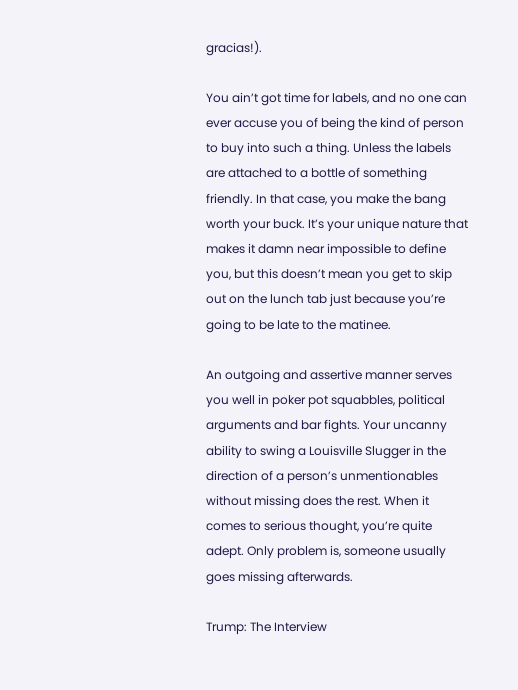gracias!).

You ain’t got time for labels, and no one can ever accuse you of being the kind of person to buy into such a thing. Unless the labels are attached to a bottle of something friendly. In that case, you make the bang worth your buck. It’s your unique nature that makes it damn near impossible to define you, but this doesn’t mean you get to skip out on the lunch tab just because you’re going to be late to the matinee.

An outgoing and assertive manner serves you well in poker pot squabbles, political arguments and bar fights. Your uncanny ability to swing a Louisville Slugger in the direction of a person’s unmentionables without missing does the rest. When it comes to serious thought, you’re quite adept. Only problem is, someone usually goes missing afterwards.

Trump: The Interview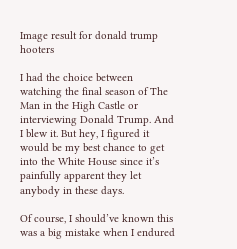Image result for donald trump hooters

I had the choice between watching the final season of The Man in the High Castle or interviewing Donald Trump. And I blew it. But hey, I figured it would be my best chance to get into the White House since it’s painfully apparent they let anybody in these days.

Of course, I should’ve known this was a big mistake when I endured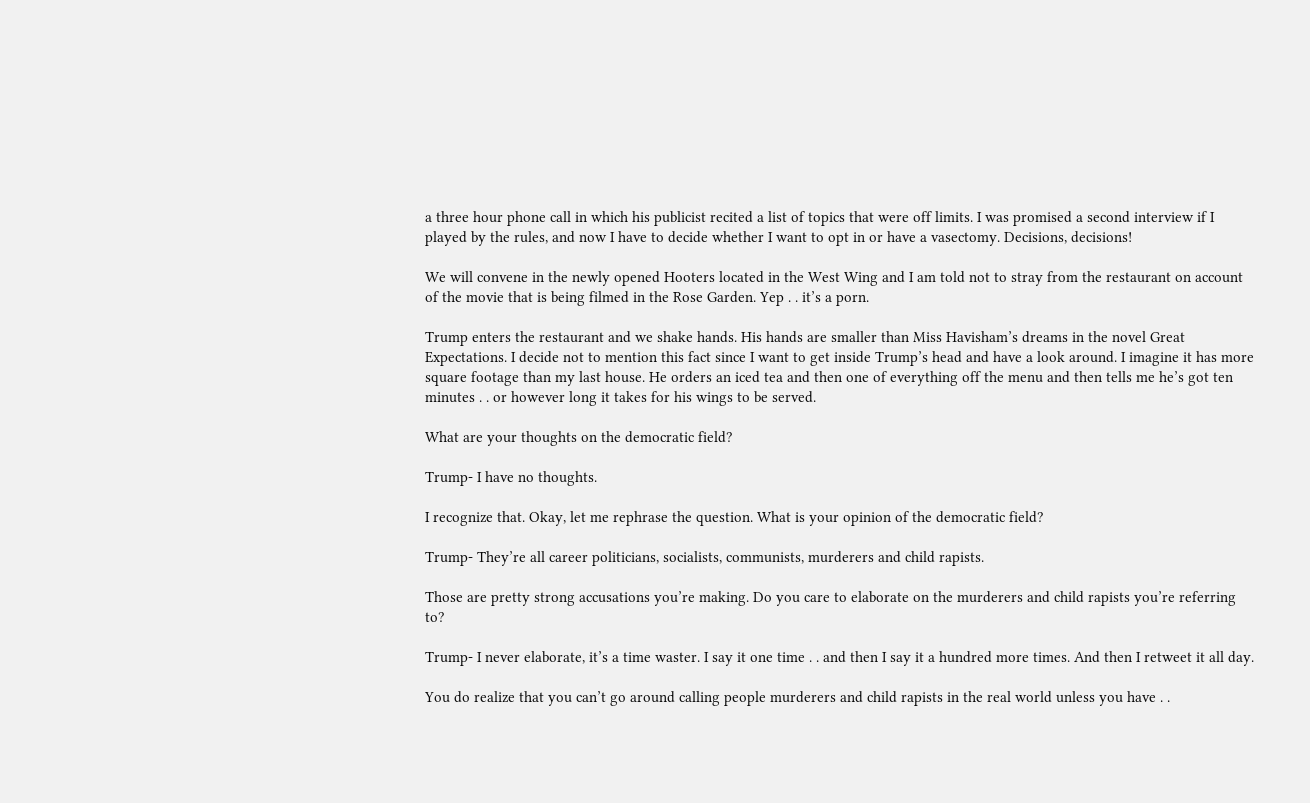a three hour phone call in which his publicist recited a list of topics that were off limits. I was promised a second interview if I played by the rules, and now I have to decide whether I want to opt in or have a vasectomy. Decisions, decisions!

We will convene in the newly opened Hooters located in the West Wing and I am told not to stray from the restaurant on account of the movie that is being filmed in the Rose Garden. Yep . . it’s a porn.

Trump enters the restaurant and we shake hands. His hands are smaller than Miss Havisham’s dreams in the novel Great Expectations. I decide not to mention this fact since I want to get inside Trump’s head and have a look around. I imagine it has more square footage than my last house. He orders an iced tea and then one of everything off the menu and then tells me he’s got ten minutes . . or however long it takes for his wings to be served.

What are your thoughts on the democratic field?

Trump- I have no thoughts.

I recognize that. Okay, let me rephrase the question. What is your opinion of the democratic field?

Trump- They’re all career politicians, socialists, communists, murderers and child rapists.

Those are pretty strong accusations you’re making. Do you care to elaborate on the murderers and child rapists you’re referring to?

Trump- I never elaborate, it’s a time waster. I say it one time . . and then I say it a hundred more times. And then I retweet it all day.

You do realize that you can’t go around calling people murderers and child rapists in the real world unless you have . .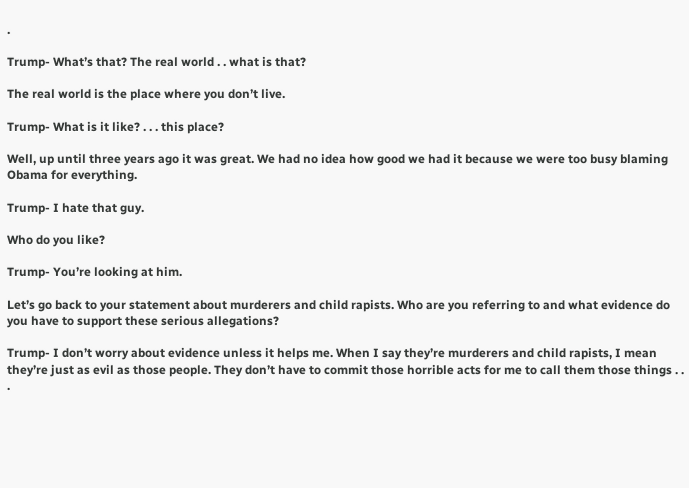.

Trump- What’s that? The real world . . what is that?

The real world is the place where you don’t live.

Trump- What is it like? . . . this place?

Well, up until three years ago it was great. We had no idea how good we had it because we were too busy blaming Obama for everything.

Trump- I hate that guy.

Who do you like?

Trump- You’re looking at him.

Let’s go back to your statement about murderers and child rapists. Who are you referring to and what evidence do you have to support these serious allegations?

Trump- I don’t worry about evidence unless it helps me. When I say they’re murderers and child rapists, I mean they’re just as evil as those people. They don’t have to commit those horrible acts for me to call them those things . . .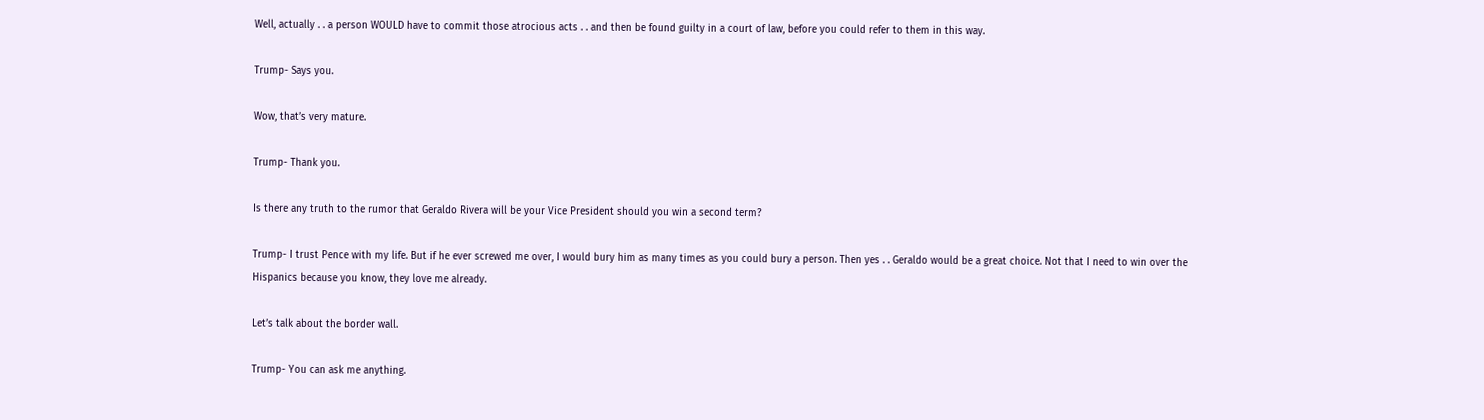Well, actually . . a person WOULD have to commit those atrocious acts . . and then be found guilty in a court of law, before you could refer to them in this way.

Trump- Says you.

Wow, that’s very mature.

Trump- Thank you.

Is there any truth to the rumor that Geraldo Rivera will be your Vice President should you win a second term?

Trump- I trust Pence with my life. But if he ever screwed me over, I would bury him as many times as you could bury a person. Then yes . . Geraldo would be a great choice. Not that I need to win over the Hispanics because you know, they love me already.

Let’s talk about the border wall.

Trump- You can ask me anything.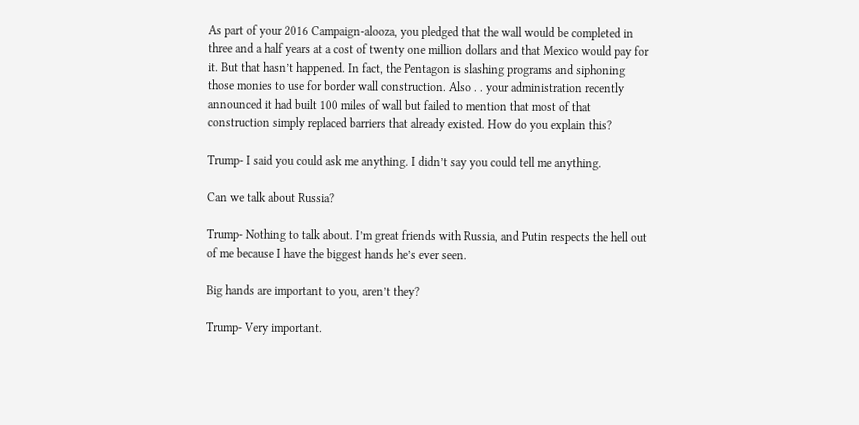As part of your 2016 Campaign-alooza, you pledged that the wall would be completed in three and a half years at a cost of twenty one million dollars and that Mexico would pay for it. But that hasn’t happened. In fact, the Pentagon is slashing programs and siphoning those monies to use for border wall construction. Also . . your administration recently announced it had built 100 miles of wall but failed to mention that most of that construction simply replaced barriers that already existed. How do you explain this?

Trump- I said you could ask me anything. I didn’t say you could tell me anything.

Can we talk about Russia?

Trump- Nothing to talk about. I’m great friends with Russia, and Putin respects the hell out of me because I have the biggest hands he’s ever seen.

Big hands are important to you, aren’t they?

Trump- Very important.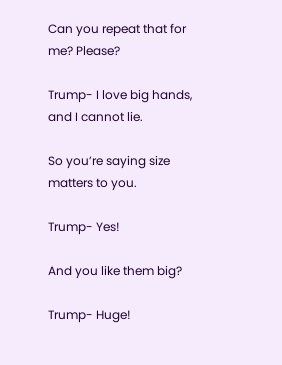Can you repeat that for me? Please?

Trump- I love big hands, and I cannot lie.

So you’re saying size matters to you.

Trump- Yes!

And you like them big?

Trump- Huge!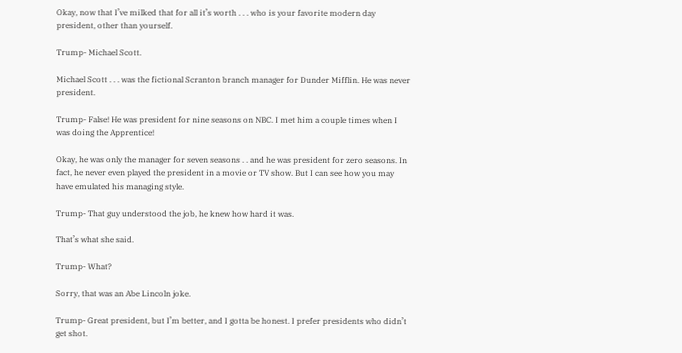Okay, now that I’ve milked that for all it’s worth . . . who is your favorite modern day president, other than yourself.

Trump- Michael Scott.

Michael Scott . . . was the fictional Scranton branch manager for Dunder Mifflin. He was never president.

Trump- False! He was president for nine seasons on NBC. I met him a couple times when I was doing the Apprentice!

Okay, he was only the manager for seven seasons . . and he was president for zero seasons. In fact, he never even played the president in a movie or TV show. But I can see how you may have emulated his managing style.

Trump- That guy understood the job, he knew how hard it was.

That’s what she said.

Trump- What?

Sorry, that was an Abe Lincoln joke.

Trump- Great president, but I’m better, and I gotta be honest. I prefer presidents who didn’t get shot.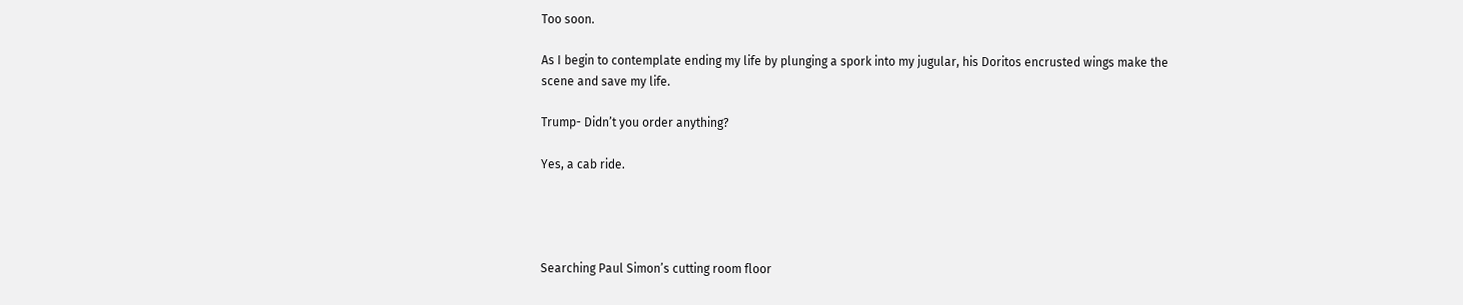Too soon.

As I begin to contemplate ending my life by plunging a spork into my jugular, his Doritos encrusted wings make the scene and save my life.

Trump- Didn’t you order anything?

Yes, a cab ride.




Searching Paul Simon’s cutting room floor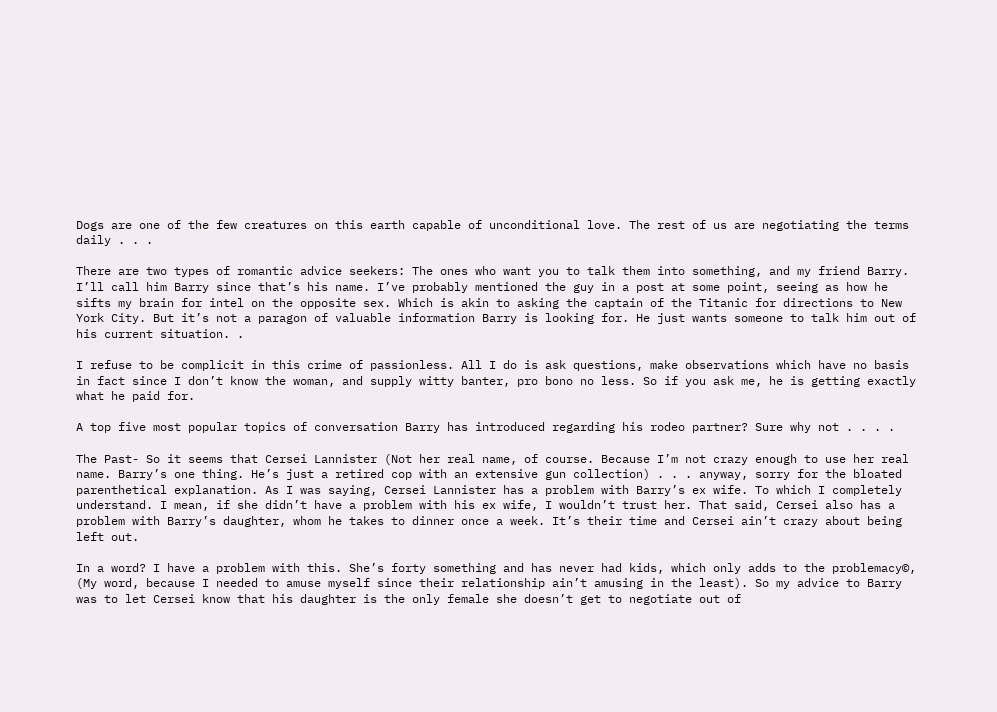Dogs are one of the few creatures on this earth capable of unconditional love. The rest of us are negotiating the terms daily . . .

There are two types of romantic advice seekers: The ones who want you to talk them into something, and my friend Barry. I’ll call him Barry since that’s his name. I’ve probably mentioned the guy in a post at some point, seeing as how he sifts my brain for intel on the opposite sex. Which is akin to asking the captain of the Titanic for directions to New York City. But it’s not a paragon of valuable information Barry is looking for. He just wants someone to talk him out of his current situation. .

I refuse to be complicit in this crime of passionless. All I do is ask questions, make observations which have no basis in fact since I don’t know the woman, and supply witty banter, pro bono no less. So if you ask me, he is getting exactly what he paid for.

A top five most popular topics of conversation Barry has introduced regarding his rodeo partner? Sure why not . . . .

The Past- So it seems that Cersei Lannister (Not her real name, of course. Because I’m not crazy enough to use her real name. Barry’s one thing. He’s just a retired cop with an extensive gun collection) . . . anyway, sorry for the bloated parenthetical explanation. As I was saying, Cersei Lannister has a problem with Barry’s ex wife. To which I completely understand. I mean, if she didn’t have a problem with his ex wife, I wouldn’t trust her. That said, Cersei also has a problem with Barry’s daughter, whom he takes to dinner once a week. It’s their time and Cersei ain’t crazy about being left out.

In a word? I have a problem with this. She’s forty something and has never had kids, which only adds to the problemacy©, (My word, because I needed to amuse myself since their relationship ain’t amusing in the least). So my advice to Barry was to let Cersei know that his daughter is the only female she doesn’t get to negotiate out of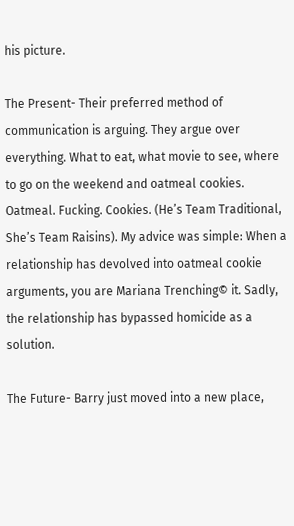his picture.

The Present- Their preferred method of communication is arguing. They argue over everything. What to eat, what movie to see, where to go on the weekend and oatmeal cookies. Oatmeal. Fucking. Cookies. (He’s Team Traditional, She’s Team Raisins). My advice was simple: When a relationship has devolved into oatmeal cookie arguments, you are Mariana Trenching© it. Sadly, the relationship has bypassed homicide as a solution.

The Future- Barry just moved into a new place,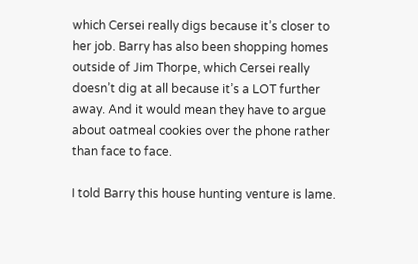which Cersei really digs because it’s closer to her job. Barry has also been shopping homes outside of Jim Thorpe, which Cersei really doesn’t dig at all because it’s a LOT further away. And it would mean they have to argue about oatmeal cookies over the phone rather than face to face.

I told Barry this house hunting venture is lame.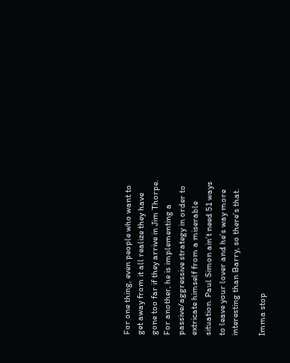For one thing, even people who want to get away from it all realize they have gone too far if they arrive in Jim Thorpe. For another, he is implementing a passive/aggressive strategy in order to extricate himself from a miserable situation. Paul Simon ain’t need 51 ways to leave your lover and he’s way more interesting than Barry, so there’s that.

Imma stop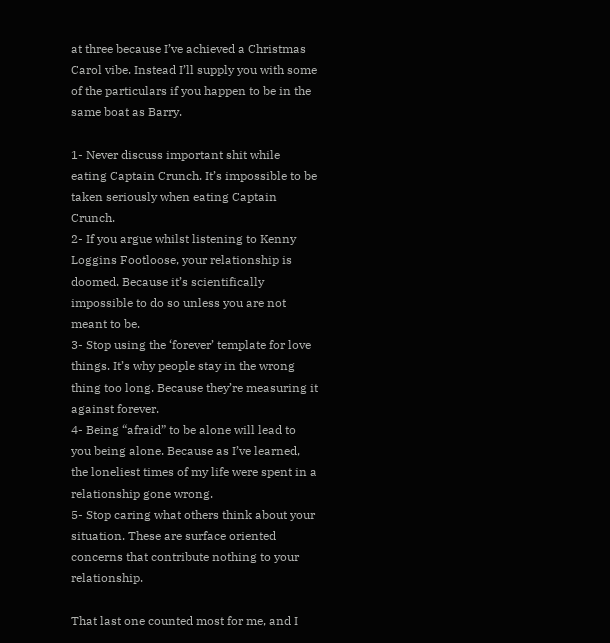at three because I’ve achieved a Christmas Carol vibe. Instead I’ll supply you with some of the particulars if you happen to be in the same boat as Barry.

1- Never discuss important shit while eating Captain Crunch. It’s impossible to be taken seriously when eating Captain Crunch.
2- If you argue whilst listening to Kenny Loggins Footloose, your relationship is doomed. Because it’s scientifically impossible to do so unless you are not meant to be.
3- Stop using the ‘forever’ template for love things. It’s why people stay in the wrong thing too long. Because they’re measuring it against forever.
4- Being “afraid” to be alone will lead to you being alone. Because as I’ve learned, the loneliest times of my life were spent in a relationship gone wrong.
5- Stop caring what others think about your situation. These are surface oriented concerns that contribute nothing to your relationship.

That last one counted most for me, and I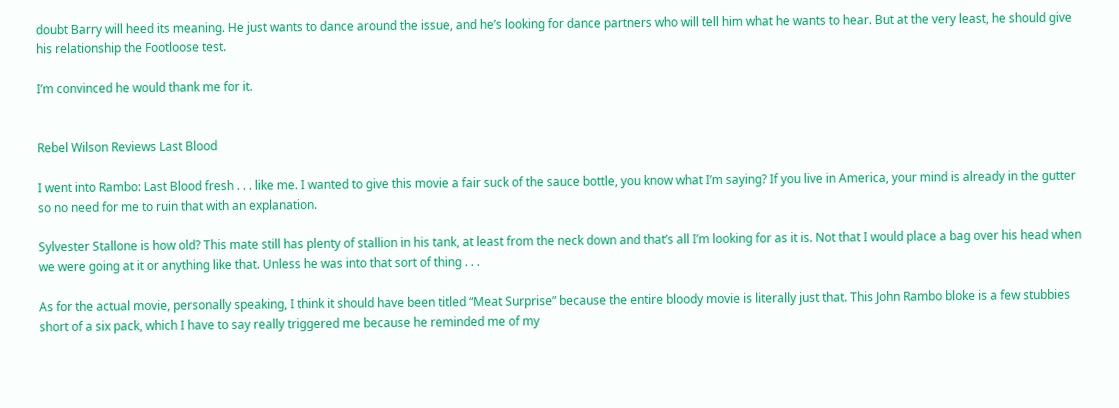doubt Barry will heed its meaning. He just wants to dance around the issue, and he’s looking for dance partners who will tell him what he wants to hear. But at the very least, he should give his relationship the Footloose test.

I’m convinced he would thank me for it.


Rebel Wilson Reviews Last Blood

I went into Rambo: Last Blood fresh . . . like me. I wanted to give this movie a fair suck of the sauce bottle, you know what I’m saying? If you live in America, your mind is already in the gutter so no need for me to ruin that with an explanation.

Sylvester Stallone is how old? This mate still has plenty of stallion in his tank, at least from the neck down and that’s all I’m looking for as it is. Not that I would place a bag over his head when we were going at it or anything like that. Unless he was into that sort of thing . . .

As for the actual movie, personally speaking, I think it should have been titled “Meat Surprise” because the entire bloody movie is literally just that. This John Rambo bloke is a few stubbies short of a six pack, which I have to say really triggered me because he reminded me of my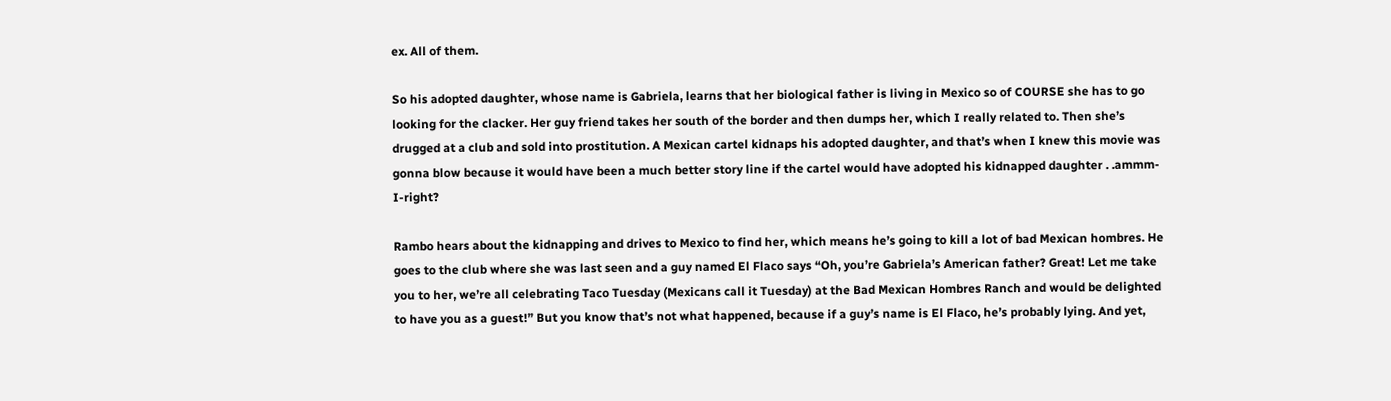ex. All of them.

So his adopted daughter, whose name is Gabriela, learns that her biological father is living in Mexico so of COURSE she has to go looking for the clacker. Her guy friend takes her south of the border and then dumps her, which I really related to. Then she’s drugged at a club and sold into prostitution. A Mexican cartel kidnaps his adopted daughter, and that’s when I knew this movie was gonna blow because it would have been a much better story line if the cartel would have adopted his kidnapped daughter . .ammm-I-right?

Rambo hears about the kidnapping and drives to Mexico to find her, which means he’s going to kill a lot of bad Mexican hombres. He goes to the club where she was last seen and a guy named El Flaco says “Oh, you’re Gabriela’s American father? Great! Let me take you to her, we’re all celebrating Taco Tuesday (Mexicans call it Tuesday) at the Bad Mexican Hombres Ranch and would be delighted to have you as a guest!” But you know that’s not what happened, because if a guy’s name is El Flaco, he’s probably lying. And yet,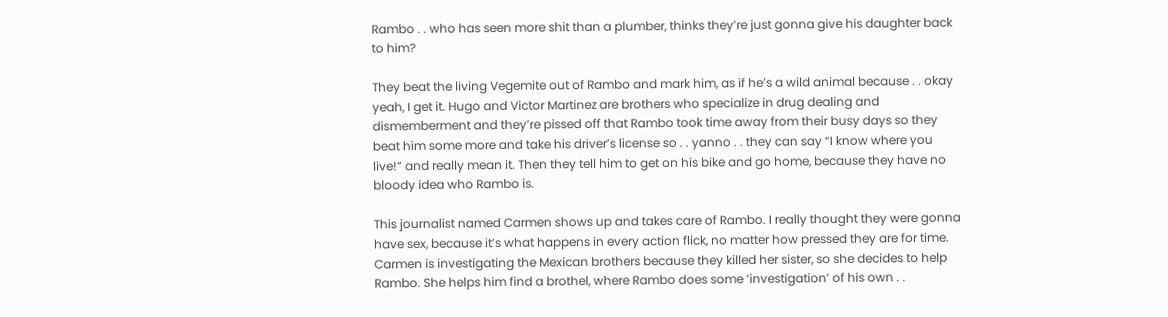Rambo . . who has seen more shit than a plumber, thinks they’re just gonna give his daughter back to him?

They beat the living Vegemite out of Rambo and mark him, as if he’s a wild animal because . . okay yeah, I get it. Hugo and Victor Martinez are brothers who specialize in drug dealing and dismemberment and they’re pissed off that Rambo took time away from their busy days so they beat him some more and take his driver’s license so . . yanno . . they can say “I know where you live!” and really mean it. Then they tell him to get on his bike and go home, because they have no bloody idea who Rambo is.

This journalist named Carmen shows up and takes care of Rambo. I really thought they were gonna have sex, because it’s what happens in every action flick, no matter how pressed they are for time. Carmen is investigating the Mexican brothers because they killed her sister, so she decides to help Rambo. She helps him find a brothel, where Rambo does some ‘investigation’ of his own . .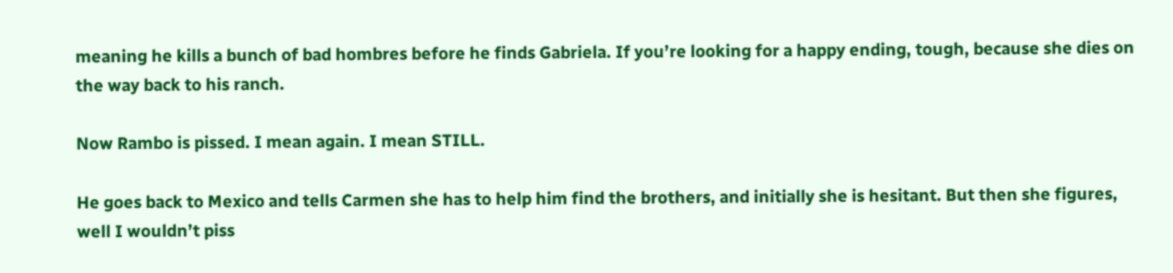meaning he kills a bunch of bad hombres before he finds Gabriela. If you’re looking for a happy ending, tough, because she dies on the way back to his ranch.

Now Rambo is pissed. I mean again. I mean STILL.

He goes back to Mexico and tells Carmen she has to help him find the brothers, and initially she is hesitant. But then she figures, well I wouldn’t piss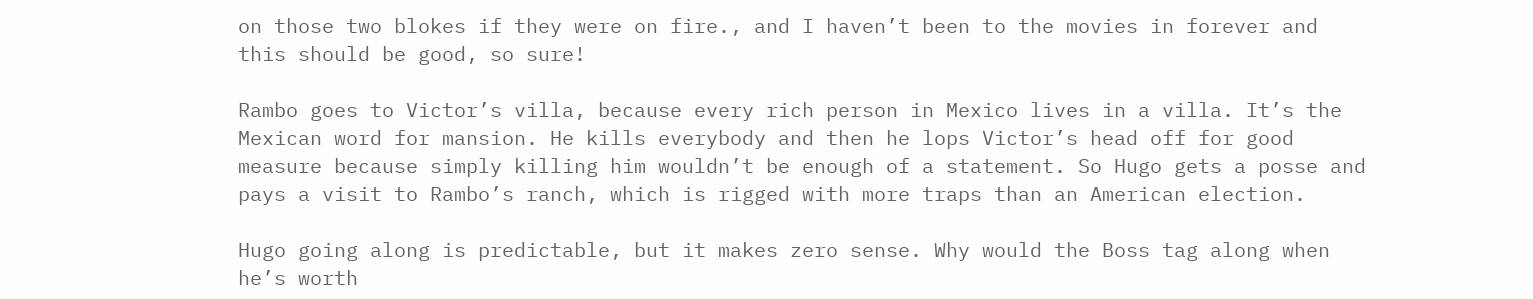on those two blokes if they were on fire., and I haven’t been to the movies in forever and this should be good, so sure!

Rambo goes to Victor’s villa, because every rich person in Mexico lives in a villa. It’s the Mexican word for mansion. He kills everybody and then he lops Victor’s head off for good measure because simply killing him wouldn’t be enough of a statement. So Hugo gets a posse and pays a visit to Rambo’s ranch, which is rigged with more traps than an American election.

Hugo going along is predictable, but it makes zero sense. Why would the Boss tag along when he’s worth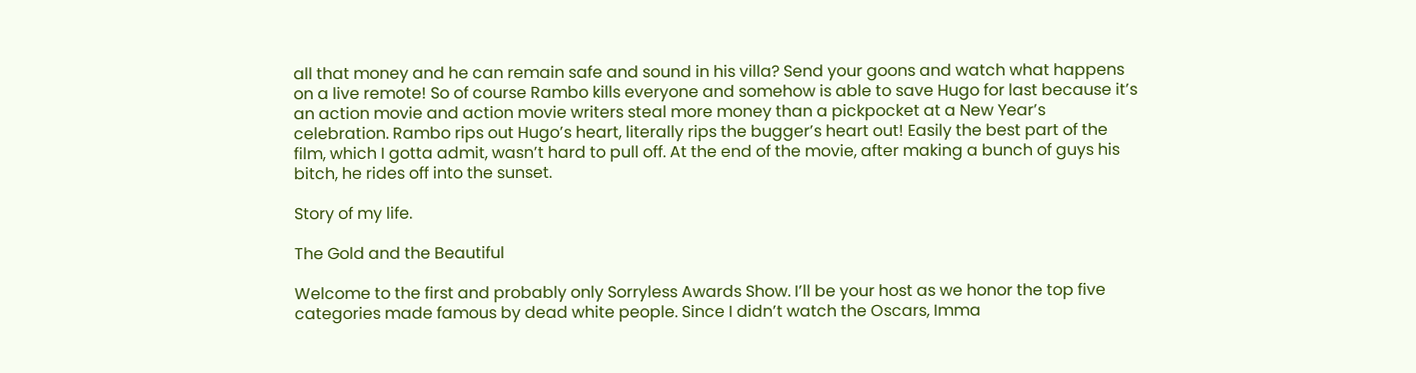all that money and he can remain safe and sound in his villa? Send your goons and watch what happens on a live remote! So of course Rambo kills everyone and somehow is able to save Hugo for last because it’s an action movie and action movie writers steal more money than a pickpocket at a New Year’s celebration. Rambo rips out Hugo’s heart, literally rips the bugger’s heart out! Easily the best part of the film, which I gotta admit, wasn’t hard to pull off. At the end of the movie, after making a bunch of guys his bitch, he rides off into the sunset.

Story of my life.

The Gold and the Beautiful

Welcome to the first and probably only Sorryless Awards Show. I’ll be your host as we honor the top five categories made famous by dead white people. Since I didn’t watch the Oscars, Imma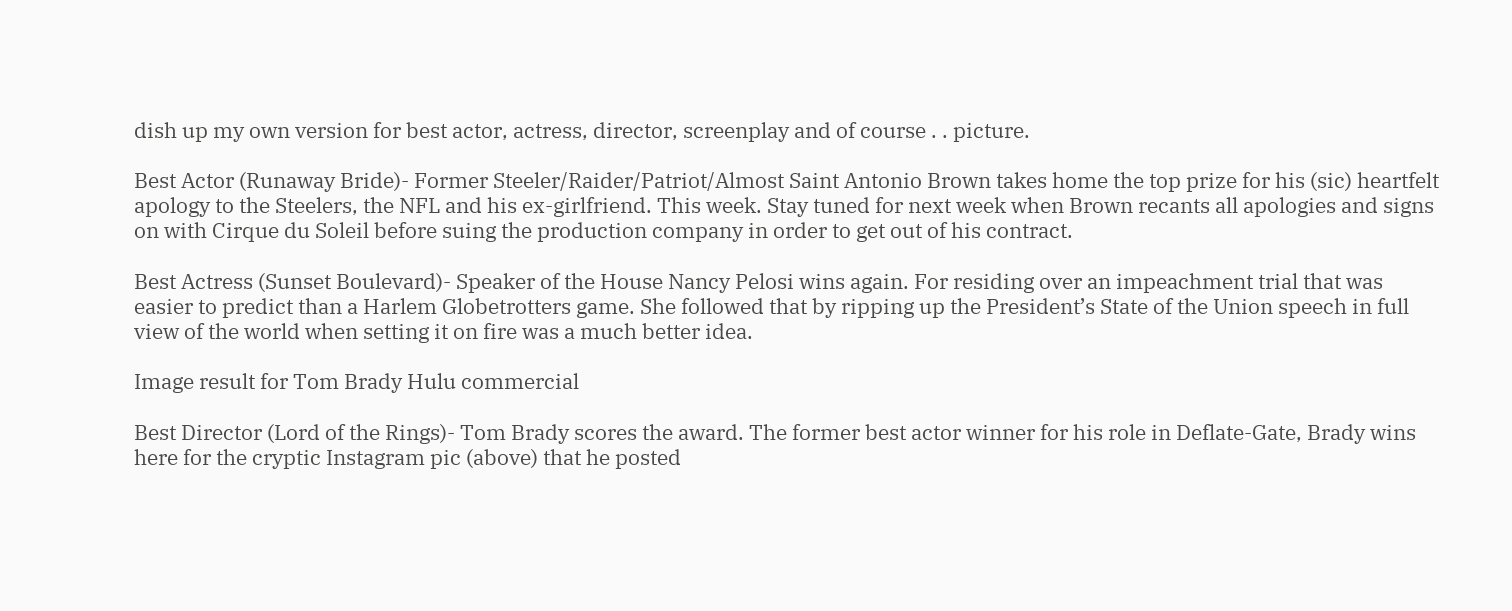dish up my own version for best actor, actress, director, screenplay and of course . . picture.

Best Actor (Runaway Bride)- Former Steeler/Raider/Patriot/Almost Saint Antonio Brown takes home the top prize for his (sic) heartfelt apology to the Steelers, the NFL and his ex-girlfriend. This week. Stay tuned for next week when Brown recants all apologies and signs on with Cirque du Soleil before suing the production company in order to get out of his contract.

Best Actress (Sunset Boulevard)- Speaker of the House Nancy Pelosi wins again. For residing over an impeachment trial that was easier to predict than a Harlem Globetrotters game. She followed that by ripping up the President’s State of the Union speech in full view of the world when setting it on fire was a much better idea.

Image result for Tom Brady Hulu commercial

Best Director (Lord of the Rings)- Tom Brady scores the award. The former best actor winner for his role in Deflate-Gate, Brady wins here for the cryptic Instagram pic (above) that he posted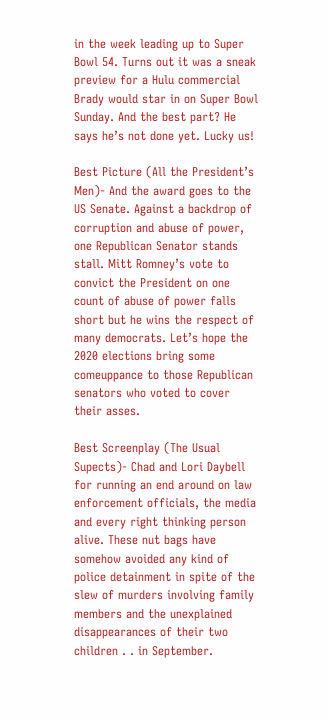in the week leading up to Super Bowl 54. Turns out it was a sneak preview for a Hulu commercial Brady would star in on Super Bowl Sunday. And the best part? He says he’s not done yet. Lucky us!

Best Picture (All the President’s Men)- And the award goes to the US Senate. Against a backdrop of corruption and abuse of power, one Republican Senator stands stall. Mitt Romney’s vote to convict the President on one count of abuse of power falls short but he wins the respect of many democrats. Let’s hope the 2020 elections bring some comeuppance to those Republican senators who voted to cover their asses.

Best Screenplay (The Usual Supects)- Chad and Lori Daybell for running an end around on law enforcement officials, the media and every right thinking person alive. These nut bags have somehow avoided any kind of police detainment in spite of the slew of murders involving family members and the unexplained disappearances of their two children . . in September.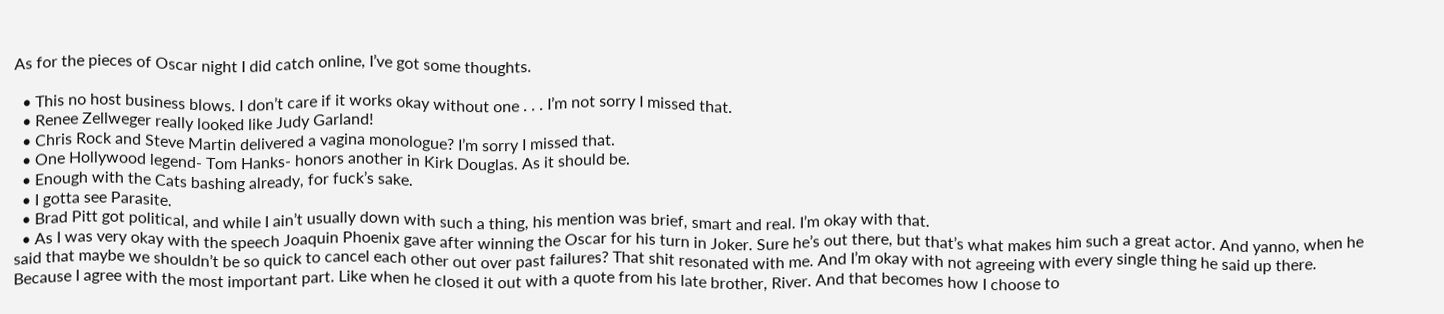As for the pieces of Oscar night I did catch online, I’ve got some thoughts.

  • This no host business blows. I don’t care if it works okay without one . . . I’m not sorry I missed that.
  • Renee Zellweger really looked like Judy Garland!
  • Chris Rock and Steve Martin delivered a vagina monologue? I’m sorry I missed that.
  • One Hollywood legend- Tom Hanks- honors another in Kirk Douglas. As it should be.
  • Enough with the Cats bashing already, for fuck’s sake.
  • I gotta see Parasite.
  • Brad Pitt got political, and while I ain’t usually down with such a thing, his mention was brief, smart and real. I’m okay with that.
  • As I was very okay with the speech Joaquin Phoenix gave after winning the Oscar for his turn in Joker. Sure he’s out there, but that’s what makes him such a great actor. And yanno, when he said that maybe we shouldn’t be so quick to cancel each other out over past failures? That shit resonated with me. And I’m okay with not agreeing with every single thing he said up there. Because I agree with the most important part. Like when he closed it out with a quote from his late brother, River. And that becomes how I choose to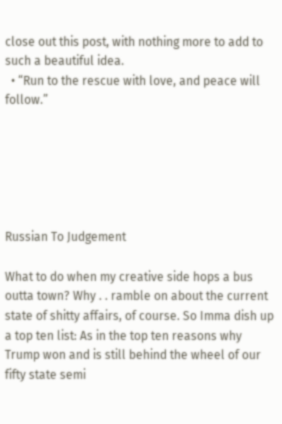close out this post, with nothing more to add to such a beautiful idea.
  • “Run to the rescue with love, and peace will follow.”






Russian To Judgement

What to do when my creative side hops a bus outta town? Why . . ramble on about the current state of shitty affairs, of course. So Imma dish up a top ten list: As in the top ten reasons why Trump won and is still behind the wheel of our fifty state semi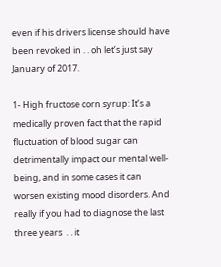even if his drivers license should have been revoked in . . oh let’s just say January of 2017.

1- High fructose corn syrup: It’s a medically proven fact that the rapid fluctuation of blood sugar can detrimentally impact our mental well-being, and in some cases it can worsen existing mood disorders. And really if you had to diagnose the last three years  . . it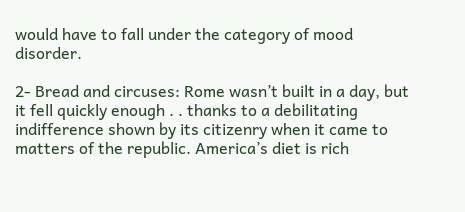would have to fall under the category of mood disorder.

2- Bread and circuses: Rome wasn’t built in a day, but it fell quickly enough . . thanks to a debilitating indifference shown by its citizenry when it came to matters of the republic. America’s diet is rich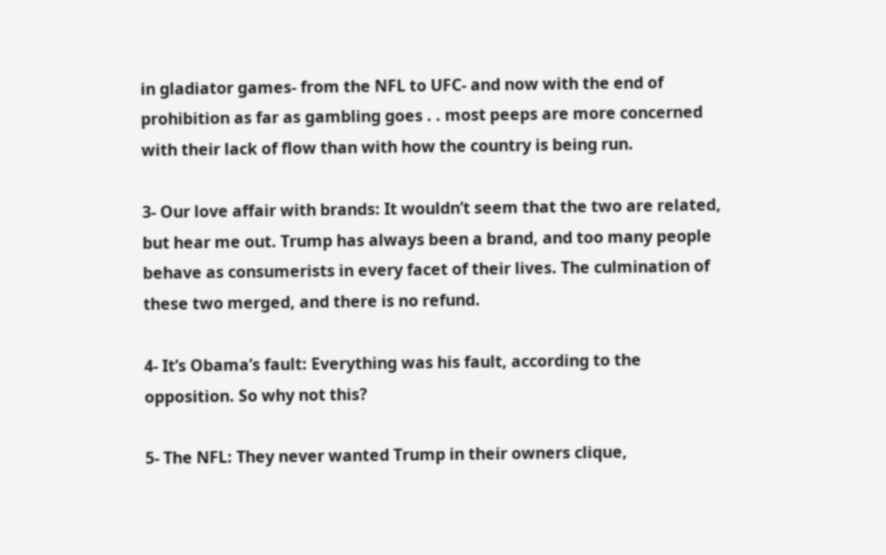in gladiator games- from the NFL to UFC- and now with the end of prohibition as far as gambling goes . . most peeps are more concerned with their lack of flow than with how the country is being run.

3- Our love affair with brands: It wouldn’t seem that the two are related, but hear me out. Trump has always been a brand, and too many people behave as consumerists in every facet of their lives. The culmination of these two merged, and there is no refund.

4- It’s Obama’s fault: Everything was his fault, according to the opposition. So why not this?

5- The NFL: They never wanted Trump in their owners clique,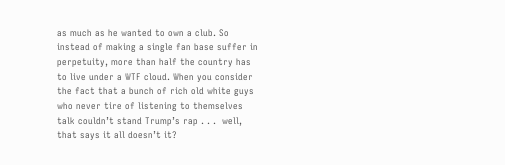as much as he wanted to own a club. So instead of making a single fan base suffer in perpetuity, more than half the country has to live under a WTF cloud. When you consider the fact that a bunch of rich old white guys who never tire of listening to themselves talk couldn’t stand Trump’s rap . . .  well, that says it all doesn’t it?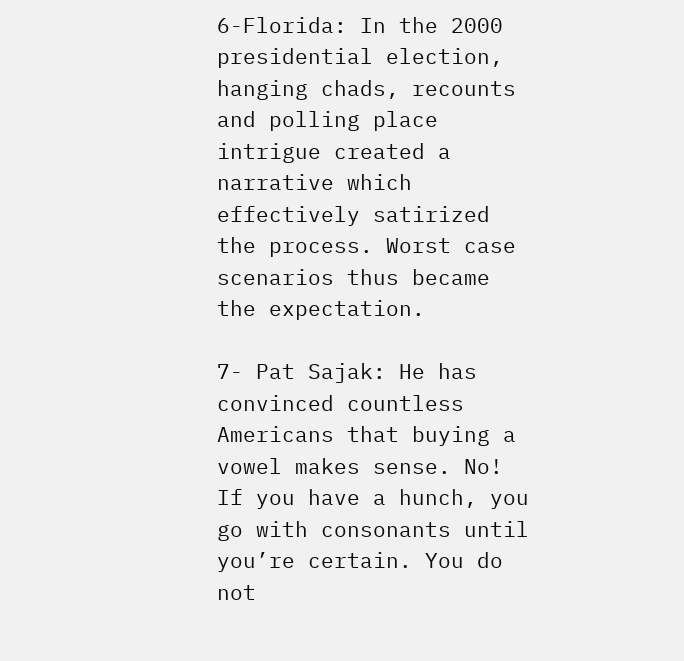6-Florida: In the 2000 presidential election, hanging chads, recounts and polling place intrigue created a narrative which effectively satirized the process. Worst case scenarios thus became the expectation.

7- Pat Sajak: He has convinced countless Americans that buying a vowel makes sense. No! If you have a hunch, you go with consonants until you’re certain. You do not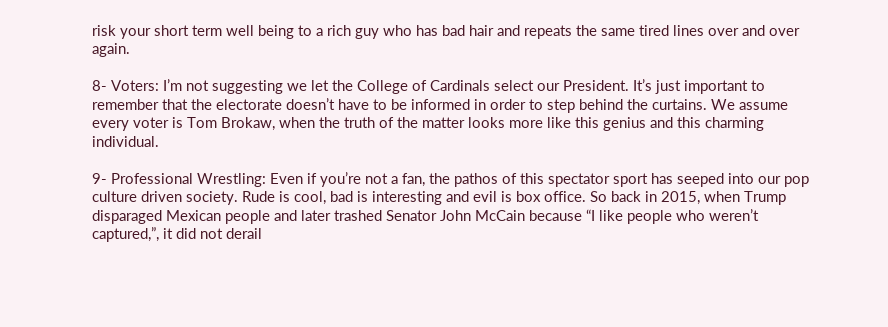risk your short term well being to a rich guy who has bad hair and repeats the same tired lines over and over again.

8- Voters: I’m not suggesting we let the College of Cardinals select our President. It’s just important to remember that the electorate doesn’t have to be informed in order to step behind the curtains. We assume every voter is Tom Brokaw, when the truth of the matter looks more like this genius and this charming individual.

9- Professional Wrestling: Even if you’re not a fan, the pathos of this spectator sport has seeped into our pop culture driven society. Rude is cool, bad is interesting and evil is box office. So back in 2015, when Trump disparaged Mexican people and later trashed Senator John McCain because “I like people who weren’t captured,”, it did not derail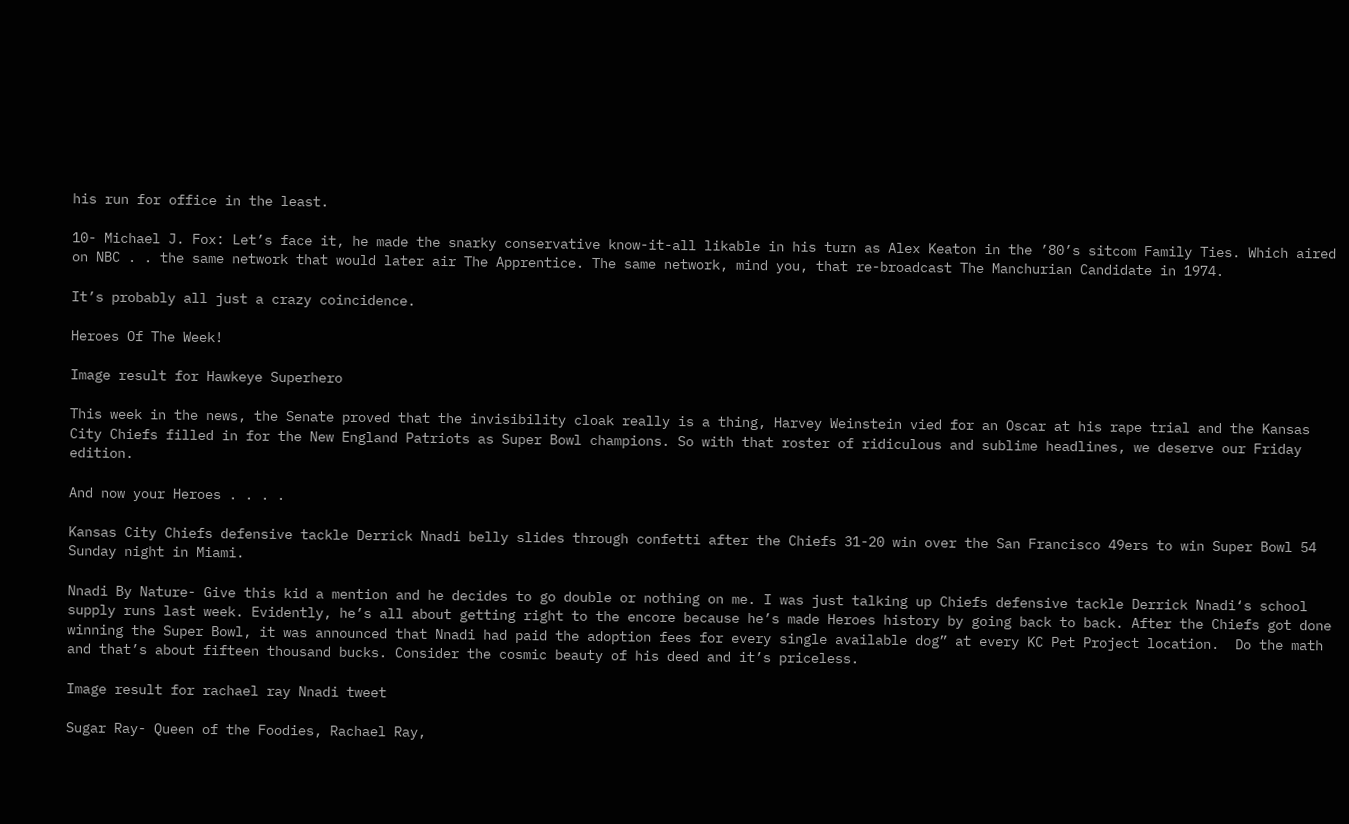his run for office in the least.

10- Michael J. Fox: Let’s face it, he made the snarky conservative know-it-all likable in his turn as Alex Keaton in the ’80’s sitcom Family Ties. Which aired on NBC . . the same network that would later air The Apprentice. The same network, mind you, that re-broadcast The Manchurian Candidate in 1974.

It’s probably all just a crazy coincidence.

Heroes Of The Week!

Image result for Hawkeye Superhero

This week in the news, the Senate proved that the invisibility cloak really is a thing, Harvey Weinstein vied for an Oscar at his rape trial and the Kansas City Chiefs filled in for the New England Patriots as Super Bowl champions. So with that roster of ridiculous and sublime headlines, we deserve our Friday edition.

And now your Heroes . . . .

Kansas City Chiefs defensive tackle Derrick Nnadi belly slides through confetti after the Chiefs 31-20 win over the San Francisco 49ers to win Super Bowl 54 Sunday night in Miami.

Nnadi By Nature- Give this kid a mention and he decides to go double or nothing on me. I was just talking up Chiefs defensive tackle Derrick Nnadi‘s school supply runs last week. Evidently, he’s all about getting right to the encore because he’s made Heroes history by going back to back. After the Chiefs got done winning the Super Bowl, it was announced that Nnadi had paid the adoption fees for every single available dog” at every KC Pet Project location.  Do the math and that’s about fifteen thousand bucks. Consider the cosmic beauty of his deed and it’s priceless.

Image result for rachael ray Nnadi tweet

Sugar Ray- Queen of the Foodies, Rachael Ray,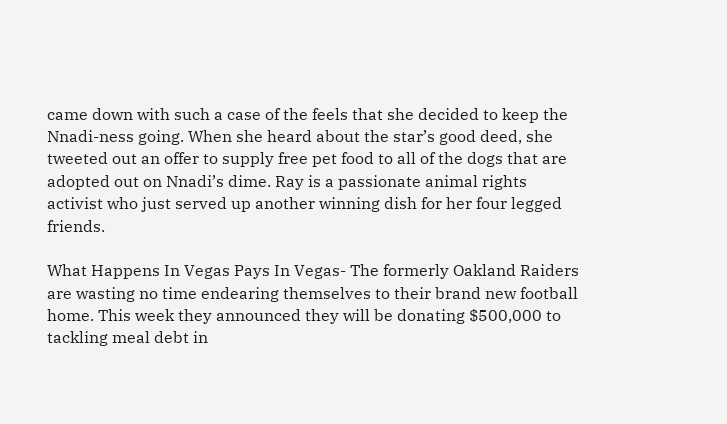came down with such a case of the feels that she decided to keep the Nnadi-ness going. When she heard about the star’s good deed, she tweeted out an offer to supply free pet food to all of the dogs that are adopted out on Nnadi’s dime. Ray is a passionate animal rights activist who just served up another winning dish for her four legged friends.

What Happens In Vegas Pays In Vegas- The formerly Oakland Raiders are wasting no time endearing themselves to their brand new football home. This week they announced they will be donating $500,000 to tackling meal debt in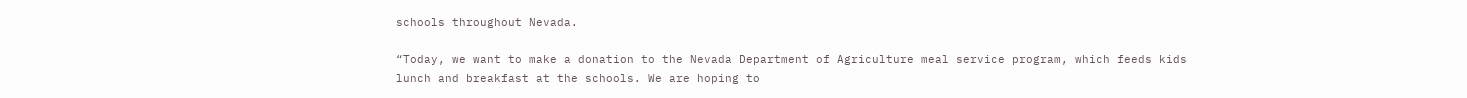schools throughout Nevada.

“Today, we want to make a donation to the Nevada Department of Agriculture meal service program, which feeds kids lunch and breakfast at the schools. We are hoping to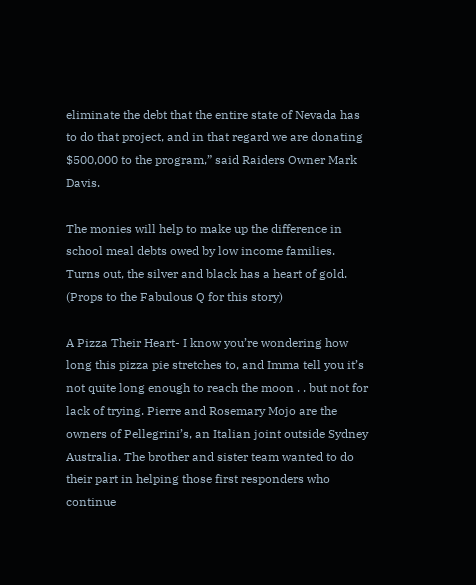eliminate the debt that the entire state of Nevada has to do that project, and in that regard we are donating $500,000 to the program,” said Raiders Owner Mark Davis.

The monies will help to make up the difference in school meal debts owed by low income families. Turns out, the silver and black has a heart of gold.
(Props to the Fabulous Q for this story)

A Pizza Their Heart- I know you’re wondering how long this pizza pie stretches to, and Imma tell you it’s not quite long enough to reach the moon . . but not for lack of trying. Pierre and Rosemary Mojo are the owners of Pellegrini’s, an Italian joint outside Sydney Australia. The brother and sister team wanted to do their part in helping those first responders who continue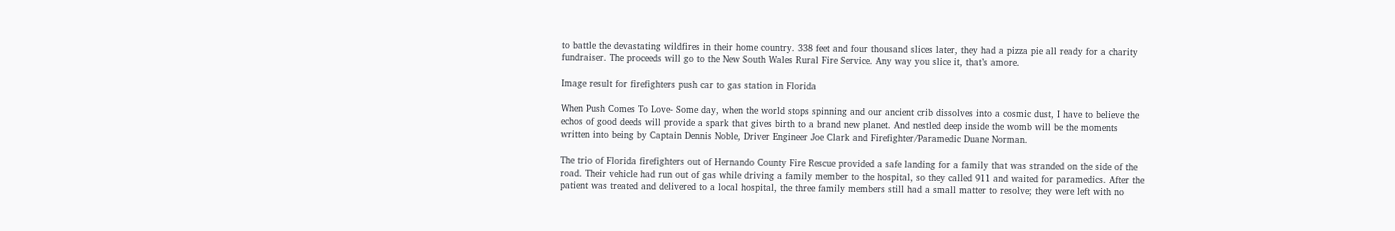to battle the devastating wildfires in their home country. 338 feet and four thousand slices later, they had a pizza pie all ready for a charity fundraiser. The proceeds will go to the New South Wales Rural Fire Service. Any way you slice it, that’s amore.

Image result for firefighters push car to gas station in Florida

When Push Comes To Love- Some day, when the world stops spinning and our ancient crib dissolves into a cosmic dust, I have to believe the echos of good deeds will provide a spark that gives birth to a brand new planet. And nestled deep inside the womb will be the moments written into being by Captain Dennis Noble, Driver Engineer Joe Clark and Firefighter/Paramedic Duane Norman.

The trio of Florida firefighters out of Hernando County Fire Rescue provided a safe landing for a family that was stranded on the side of the road. Their vehicle had run out of gas while driving a family member to the hospital, so they called 911 and waited for paramedics. After the patient was treated and delivered to a local hospital, the three family members still had a small matter to resolve; they were left with no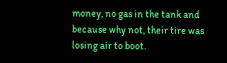money, no gas in the tank and because why not, their tire was losing air to boot.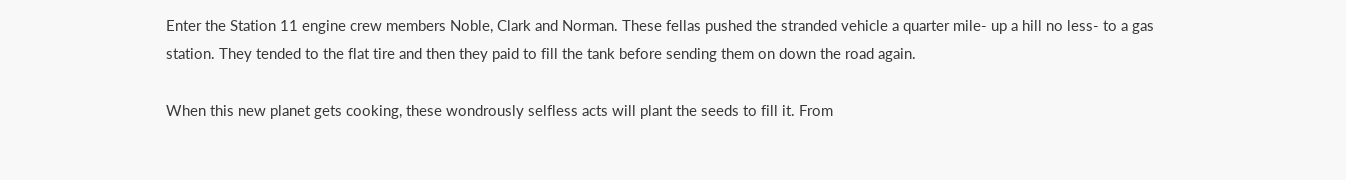Enter the Station 11 engine crew members Noble, Clark and Norman. These fellas pushed the stranded vehicle a quarter mile- up a hill no less- to a gas station. They tended to the flat tire and then they paid to fill the tank before sending them on down the road again.

When this new planet gets cooking, these wondrously selfless acts will plant the seeds to fill it. From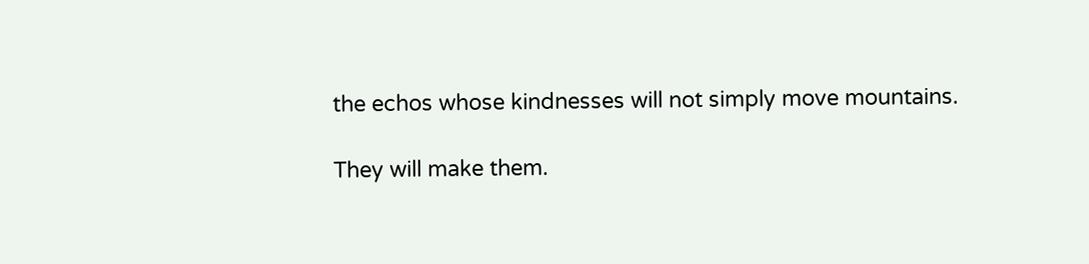the echos whose kindnesses will not simply move mountains.

They will make them.